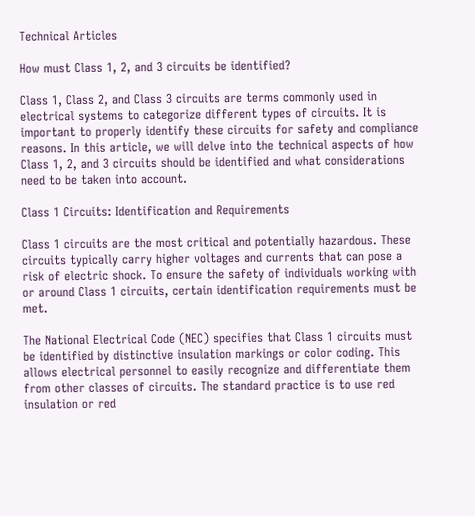Technical Articles

How must Class 1, 2, and 3 circuits be identified?

Class 1, Class 2, and Class 3 circuits are terms commonly used in electrical systems to categorize different types of circuits. It is important to properly identify these circuits for safety and compliance reasons. In this article, we will delve into the technical aspects of how Class 1, 2, and 3 circuits should be identified and what considerations need to be taken into account.

Class 1 Circuits: Identification and Requirements

Class 1 circuits are the most critical and potentially hazardous. These circuits typically carry higher voltages and currents that can pose a risk of electric shock. To ensure the safety of individuals working with or around Class 1 circuits, certain identification requirements must be met.

The National Electrical Code (NEC) specifies that Class 1 circuits must be identified by distinctive insulation markings or color coding. This allows electrical personnel to easily recognize and differentiate them from other classes of circuits. The standard practice is to use red insulation or red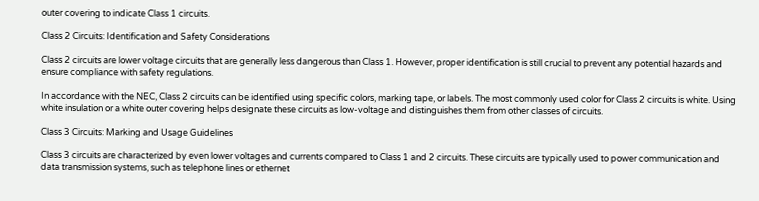outer covering to indicate Class 1 circuits.

Class 2 Circuits: Identification and Safety Considerations

Class 2 circuits are lower voltage circuits that are generally less dangerous than Class 1. However, proper identification is still crucial to prevent any potential hazards and ensure compliance with safety regulations.

In accordance with the NEC, Class 2 circuits can be identified using specific colors, marking tape, or labels. The most commonly used color for Class 2 circuits is white. Using white insulation or a white outer covering helps designate these circuits as low-voltage and distinguishes them from other classes of circuits.

Class 3 Circuits: Marking and Usage Guidelines

Class 3 circuits are characterized by even lower voltages and currents compared to Class 1 and 2 circuits. These circuits are typically used to power communication and data transmission systems, such as telephone lines or ethernet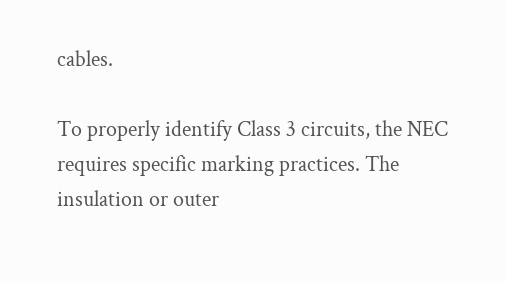cables.

To properly identify Class 3 circuits, the NEC requires specific marking practices. The insulation or outer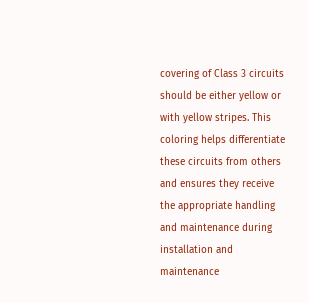covering of Class 3 circuits should be either yellow or with yellow stripes. This coloring helps differentiate these circuits from others and ensures they receive the appropriate handling and maintenance during installation and maintenance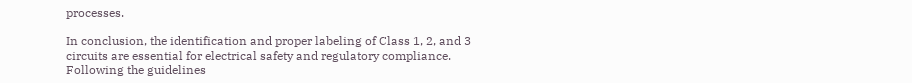processes.

In conclusion, the identification and proper labeling of Class 1, 2, and 3 circuits are essential for electrical safety and regulatory compliance. Following the guidelines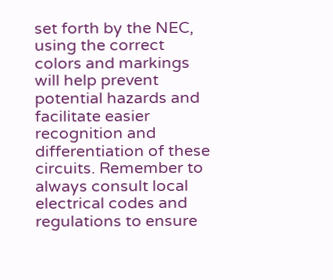set forth by the NEC, using the correct colors and markings will help prevent potential hazards and facilitate easier recognition and differentiation of these circuits. Remember to always consult local electrical codes and regulations to ensure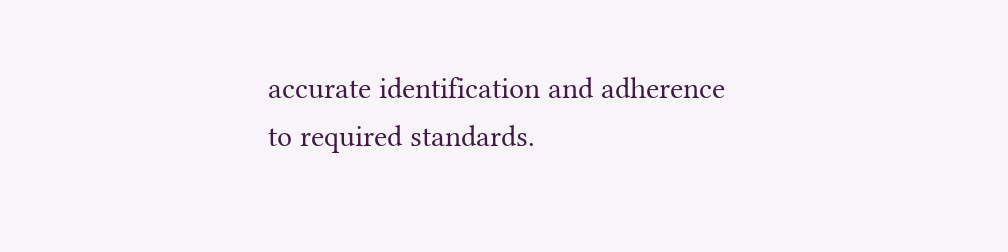accurate identification and adherence to required standards.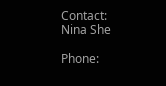Contact: Nina She

Phone: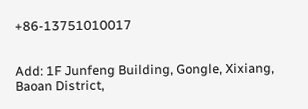+86-13751010017


Add: 1F Junfeng Building, Gongle, Xixiang, Baoan District,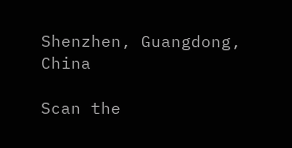Shenzhen, Guangdong, China

Scan the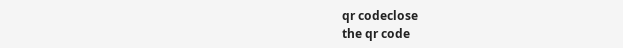qr codeclose
the qr code